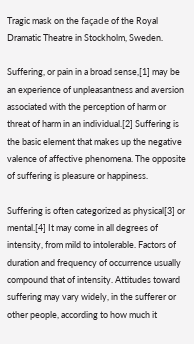Tragic mask on the façade of the Royal Dramatic Theatre in Stockholm, Sweden.

Suffering, or pain in a broad sense,[1] may be an experience of unpleasantness and aversion associated with the perception of harm or threat of harm in an individual.[2] Suffering is the basic element that makes up the negative valence of affective phenomena. The opposite of suffering is pleasure or happiness.

Suffering is often categorized as physical[3] or mental.[4] It may come in all degrees of intensity, from mild to intolerable. Factors of duration and frequency of occurrence usually compound that of intensity. Attitudes toward suffering may vary widely, in the sufferer or other people, according to how much it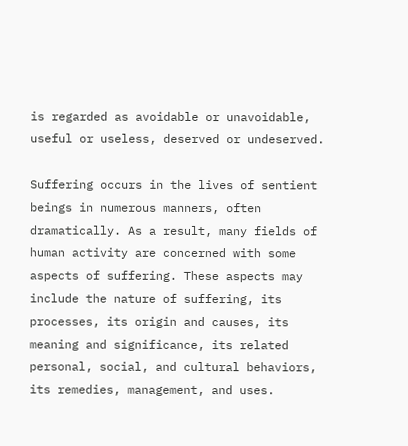is regarded as avoidable or unavoidable, useful or useless, deserved or undeserved.

Suffering occurs in the lives of sentient beings in numerous manners, often dramatically. As a result, many fields of human activity are concerned with some aspects of suffering. These aspects may include the nature of suffering, its processes, its origin and causes, its meaning and significance, its related personal, social, and cultural behaviors, its remedies, management, and uses.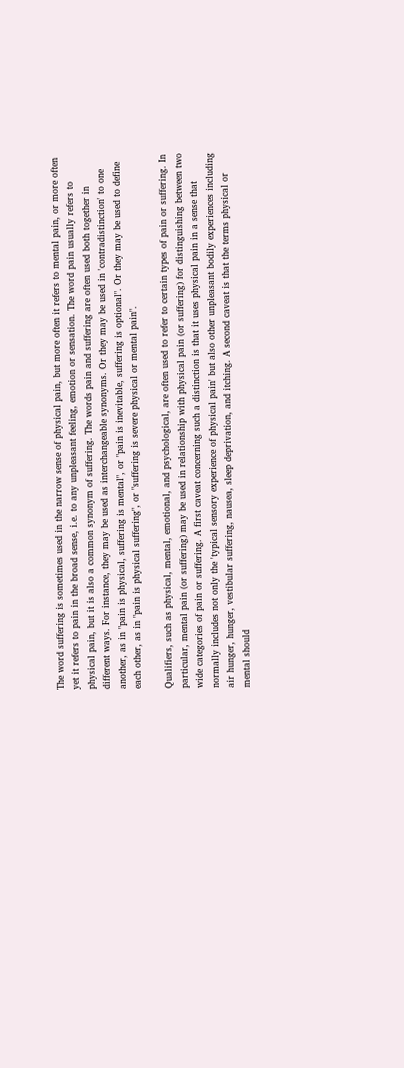The word suffering is sometimes used in the narrow sense of physical pain, but more often it refers to mental pain, or more often yet it refers to pain in the broad sense, i.e. to any unpleasant feeling, emotion or sensation. The word pain usually refers to physical pain, but it is also a common synonym of suffering. The words pain and suffering are often used both together in different ways. For instance, they may be used as interchangeable synonyms. Or they may be used in 'contradistinction' to one another, as in "pain is physical, suffering is mental", or "pain is inevitable, suffering is optional". Or they may be used to define each other, as in "pain is physical suffering", or "suffering is severe physical or mental pain".

Qualifiers, such as physical, mental, emotional, and psychological, are often used to refer to certain types of pain or suffering. In particular, mental pain (or suffering) may be used in relationship with physical pain (or suffering) for distinguishing between two wide categories of pain or suffering. A first caveat concerning such a distinction is that it uses physical pain in a sense that normally includes not only the 'typical sensory experience of physical pain' but also other unpleasant bodily experiences including air hunger, hunger, vestibular suffering, nausea, sleep deprivation, and itching. A second caveat is that the terms physical or mental should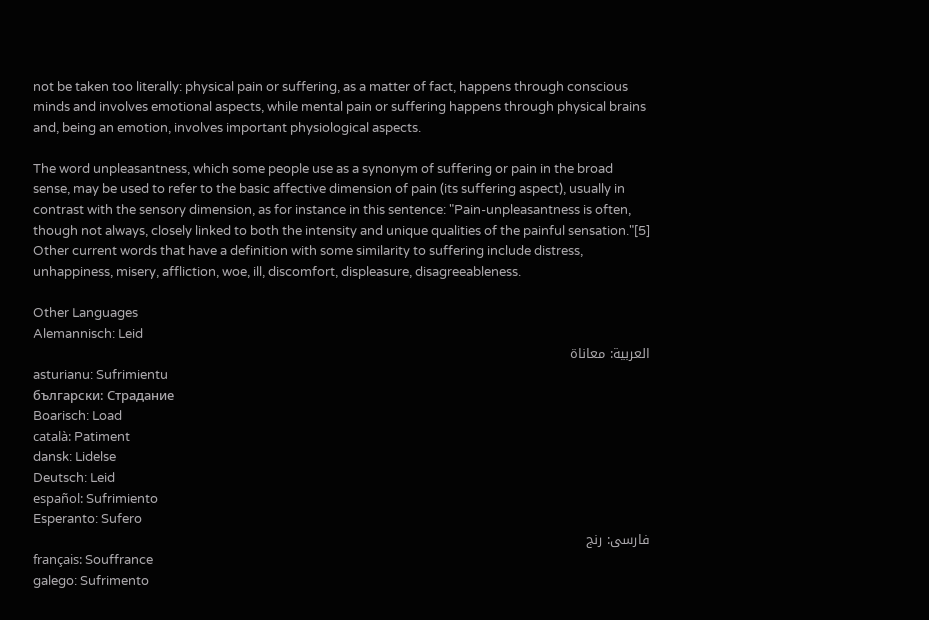not be taken too literally: physical pain or suffering, as a matter of fact, happens through conscious minds and involves emotional aspects, while mental pain or suffering happens through physical brains and, being an emotion, involves important physiological aspects.

The word unpleasantness, which some people use as a synonym of suffering or pain in the broad sense, may be used to refer to the basic affective dimension of pain (its suffering aspect), usually in contrast with the sensory dimension, as for instance in this sentence: "Pain-unpleasantness is often, though not always, closely linked to both the intensity and unique qualities of the painful sensation."[5] Other current words that have a definition with some similarity to suffering include distress, unhappiness, misery, affliction, woe, ill, discomfort, displeasure, disagreeableness.

Other Languages
Alemannisch: Leid
العربية: معاناة
asturianu: Sufrimientu
български: Страдание
Boarisch: Load
català: Patiment
dansk: Lidelse
Deutsch: Leid
español: Sufrimiento
Esperanto: Sufero
فارسی: رنج
français: Souffrance
galego: Sufrimento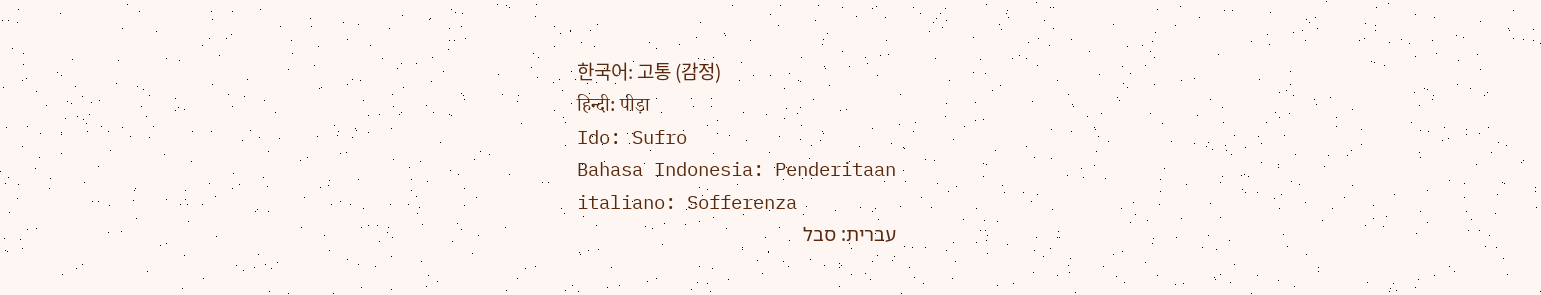한국어: 고통 (감정)
हिन्दी: पीड़ा
Ido: Sufro
Bahasa Indonesia: Penderitaan
italiano: Sofferenza
עברית: סבל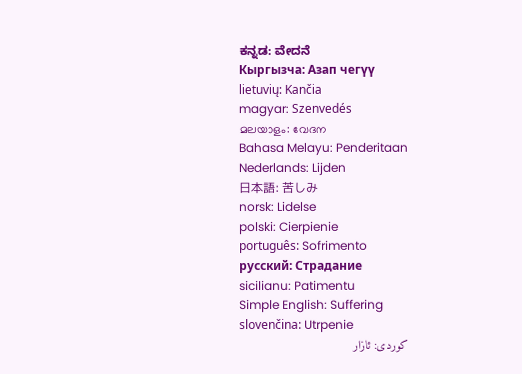ಕನ್ನಡ: ವೇದನೆ
Кыргызча: Азап чегүү
lietuvių: Kančia
magyar: Szenvedés
മലയാളം: വേദന
Bahasa Melayu: Penderitaan
Nederlands: Lijden
日本語: 苦しみ
norsk: Lidelse
polski: Cierpienie
português: Sofrimento
русский: Страдание
sicilianu: Patimentu
Simple English: Suffering
slovenčina: Utrpenie
کوردی: ئازار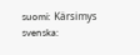suomi: Kärsimys
svenska: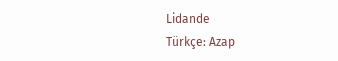Lidande
Türkçe: Azap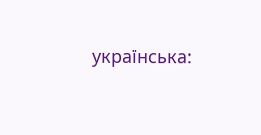українська: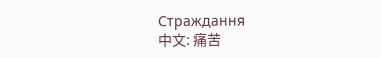Страждання
中文: 痛苦